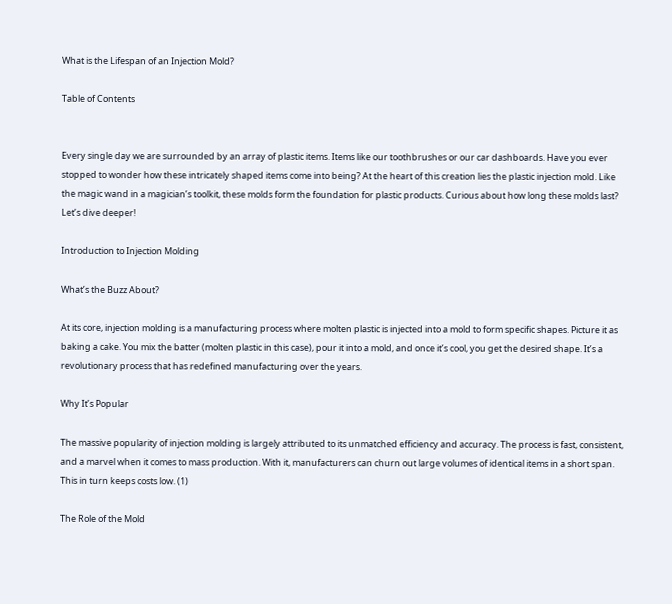What is the Lifespan of an Injection Mold?

Table of Contents


Every single day we are surrounded by an array of plastic items. Items like our toothbrushes or our car dashboards. Have you ever stopped to wonder how these intricately shaped items come into being? At the heart of this creation lies the plastic injection mold. Like the magic wand in a magician’s toolkit, these molds form the foundation for plastic products. Curious about how long these molds last? Let’s dive deeper!

Introduction to Injection Molding

What’s the Buzz About?

At its core, injection molding is a manufacturing process where molten plastic is injected into a mold to form specific shapes. Picture it as baking a cake. You mix the batter (molten plastic in this case), pour it into a mold, and once it’s cool, you get the desired shape. It’s a revolutionary process that has redefined manufacturing over the years.

Why It’s Popular

The massive popularity of injection molding is largely attributed to its unmatched efficiency and accuracy. The process is fast, consistent, and a marvel when it comes to mass production. With it, manufacturers can churn out large volumes of identical items in a short span. This in turn keeps costs low. (1)

The Role of the Mold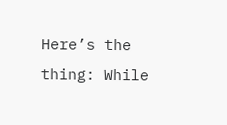Here’s the thing: While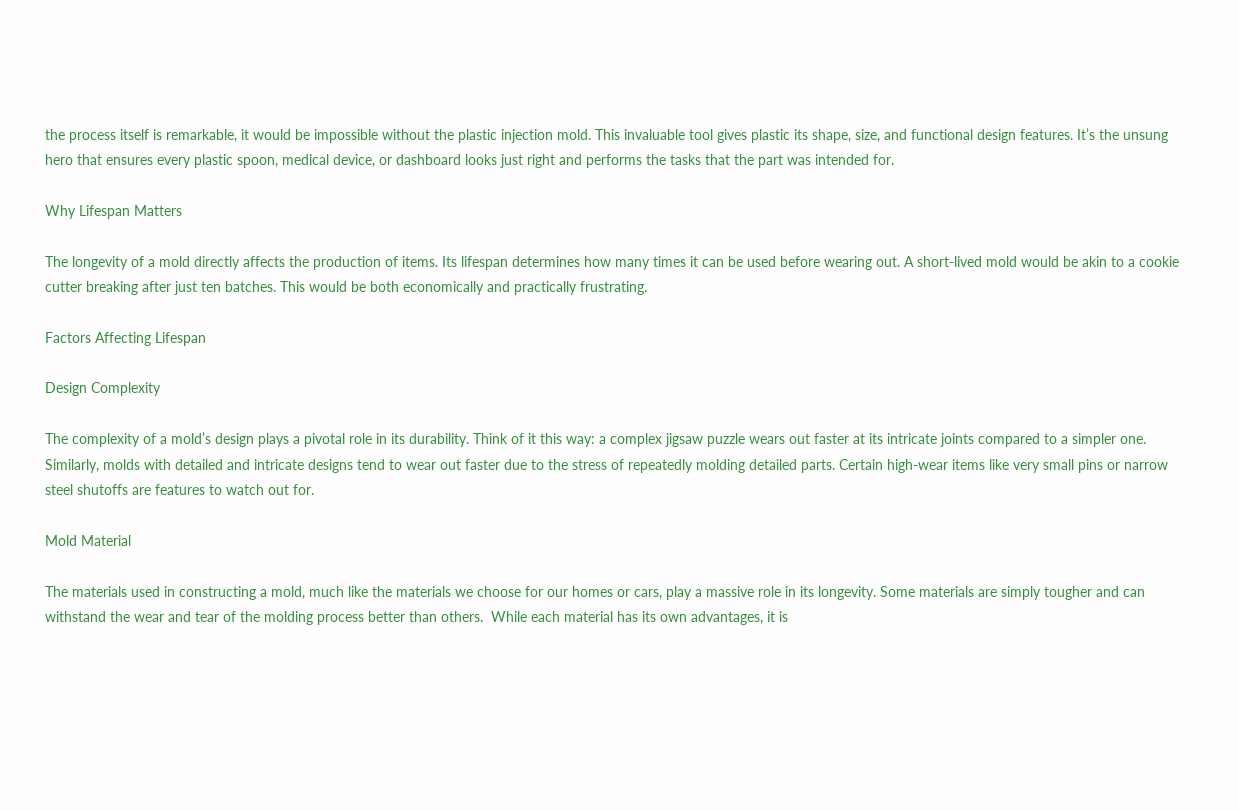the process itself is remarkable, it would be impossible without the plastic injection mold. This invaluable tool gives plastic its shape, size, and functional design features. It’s the unsung hero that ensures every plastic spoon, medical device, or dashboard looks just right and performs the tasks that the part was intended for.

Why Lifespan Matters

The longevity of a mold directly affects the production of items. Its lifespan determines how many times it can be used before wearing out. A short-lived mold would be akin to a cookie cutter breaking after just ten batches. This would be both economically and practically frustrating.

Factors Affecting Lifespan

Design Complexity

The complexity of a mold’s design plays a pivotal role in its durability. Think of it this way: a complex jigsaw puzzle wears out faster at its intricate joints compared to a simpler one. Similarly, molds with detailed and intricate designs tend to wear out faster due to the stress of repeatedly molding detailed parts. Certain high-wear items like very small pins or narrow steel shutoffs are features to watch out for.

Mold Material

The materials used in constructing a mold, much like the materials we choose for our homes or cars, play a massive role in its longevity. Some materials are simply tougher and can withstand the wear and tear of the molding process better than others.  While each material has its own advantages, it is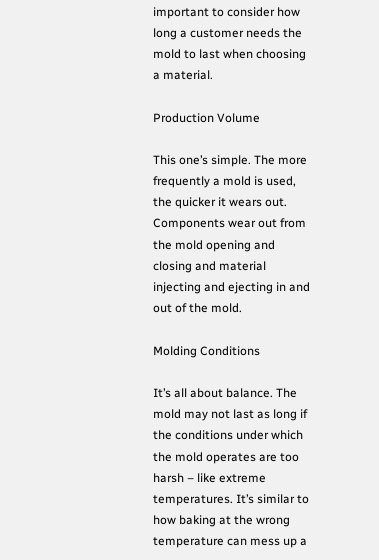important to consider how long a customer needs the mold to last when choosing a material.

Production Volume

This one’s simple. The more frequently a mold is used, the quicker it wears out. Components wear out from the mold opening and closing and material injecting and ejecting in and out of the mold.

Molding Conditions

It’s all about balance. The mold may not last as long if the conditions under which the mold operates are too harsh – like extreme temperatures. It’s similar to how baking at the wrong temperature can mess up a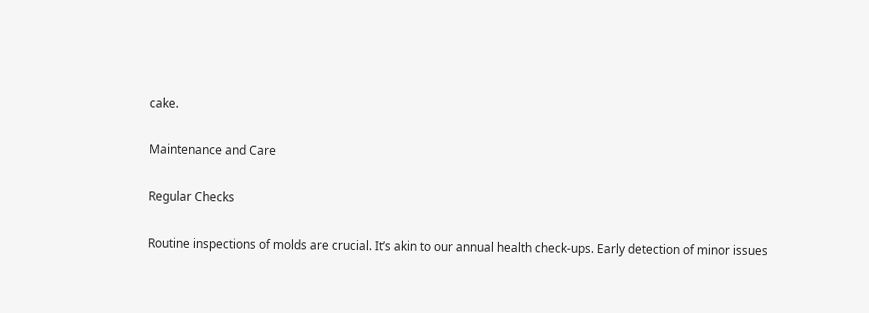cake.

Maintenance and Care

Regular Checks

Routine inspections of molds are crucial. It’s akin to our annual health check-ups. Early detection of minor issues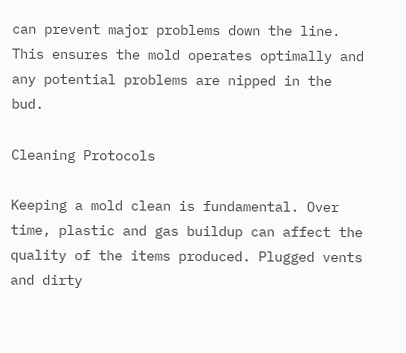can prevent major problems down the line. This ensures the mold operates optimally and any potential problems are nipped in the bud.

Cleaning Protocols

Keeping a mold clean is fundamental. Over time, plastic and gas buildup can affect the quality of the items produced. Plugged vents and dirty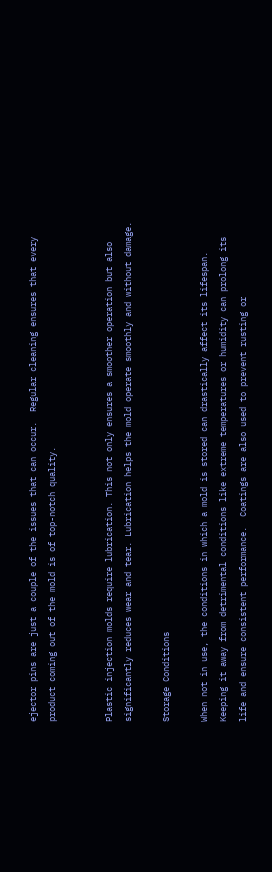ejector pins are just a couple of the issues that can occur.  Regular cleaning ensures that every product coming out of the mold is of top-notch quality.


Plastic injection molds require lubrication. This not only ensures a smoother operation but also significantly reduces wear and tear. Lubrication helps the mold operate smoothly and without damage.

Storage Conditions

When not in use, the conditions in which a mold is stored can drastically affect its lifespan. Keeping it away from detrimental conditions like extreme temperatures or humidity can prolong its life and ensure consistent performance.  Coatings are also used to prevent rusting or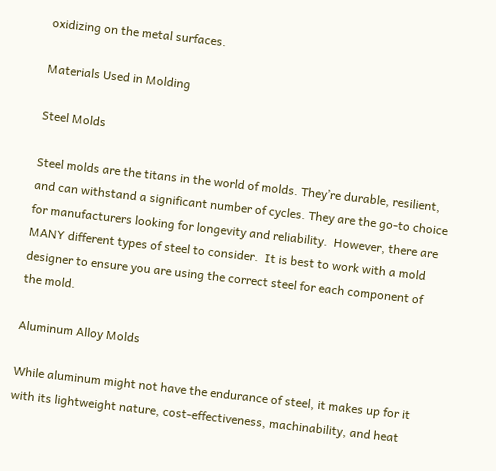oxidizing on the metal surfaces.

Materials Used in Molding

Steel Molds

Steel molds are the titans in the world of molds. They’re durable, resilient, and can withstand a significant number of cycles. They are the go-to choice for manufacturers looking for longevity and reliability.  However, there are MANY different types of steel to consider.  It is best to work with a mold designer to ensure you are using the correct steel for each component of the mold.

Aluminum Alloy Molds

While aluminum might not have the endurance of steel, it makes up for it with its lightweight nature, cost-effectiveness, machinability, and heat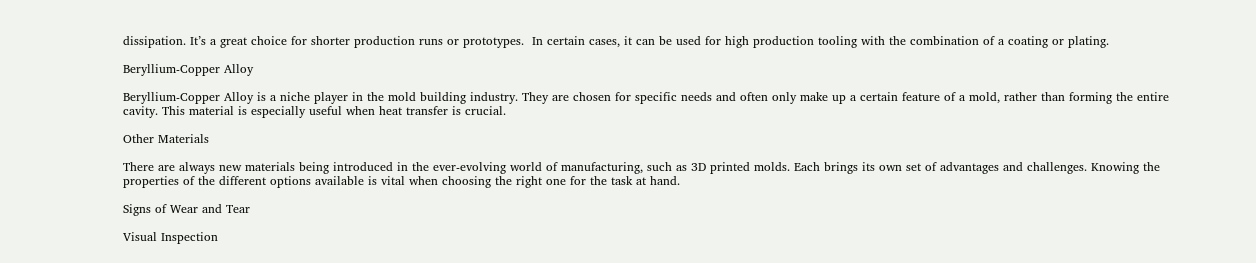dissipation. It’s a great choice for shorter production runs or prototypes.  In certain cases, it can be used for high production tooling with the combination of a coating or plating.

Beryllium-Copper Alloy

Beryllium-Copper Alloy is a niche player in the mold building industry. They are chosen for specific needs and often only make up a certain feature of a mold, rather than forming the entire cavity. This material is especially useful when heat transfer is crucial.

Other Materials

There are always new materials being introduced in the ever-evolving world of manufacturing, such as 3D printed molds. Each brings its own set of advantages and challenges. Knowing the properties of the different options available is vital when choosing the right one for the task at hand.

Signs of Wear and Tear

Visual Inspection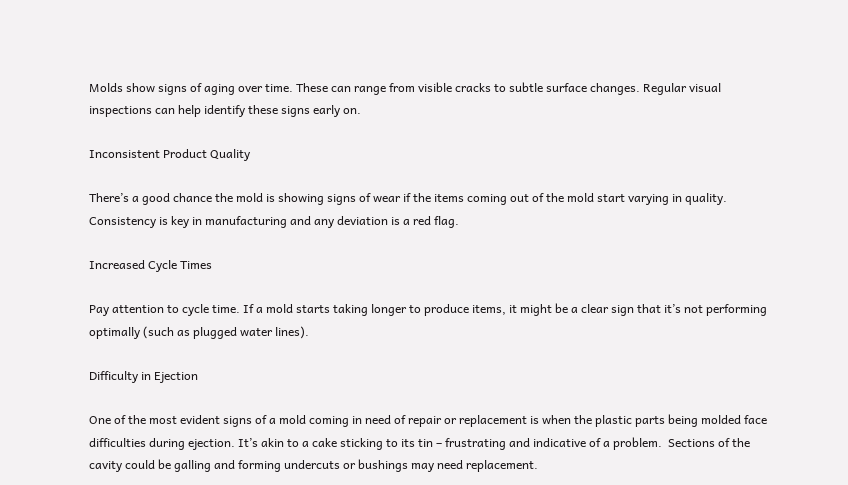Molds show signs of aging over time. These can range from visible cracks to subtle surface changes. Regular visual inspections can help identify these signs early on.

Inconsistent Product Quality

There’s a good chance the mold is showing signs of wear if the items coming out of the mold start varying in quality. Consistency is key in manufacturing and any deviation is a red flag.

Increased Cycle Times

Pay attention to cycle time. If a mold starts taking longer to produce items, it might be a clear sign that it’s not performing optimally (such as plugged water lines).

Difficulty in Ejection

One of the most evident signs of a mold coming in need of repair or replacement is when the plastic parts being molded face difficulties during ejection. It’s akin to a cake sticking to its tin – frustrating and indicative of a problem.  Sections of the cavity could be galling and forming undercuts or bushings may need replacement.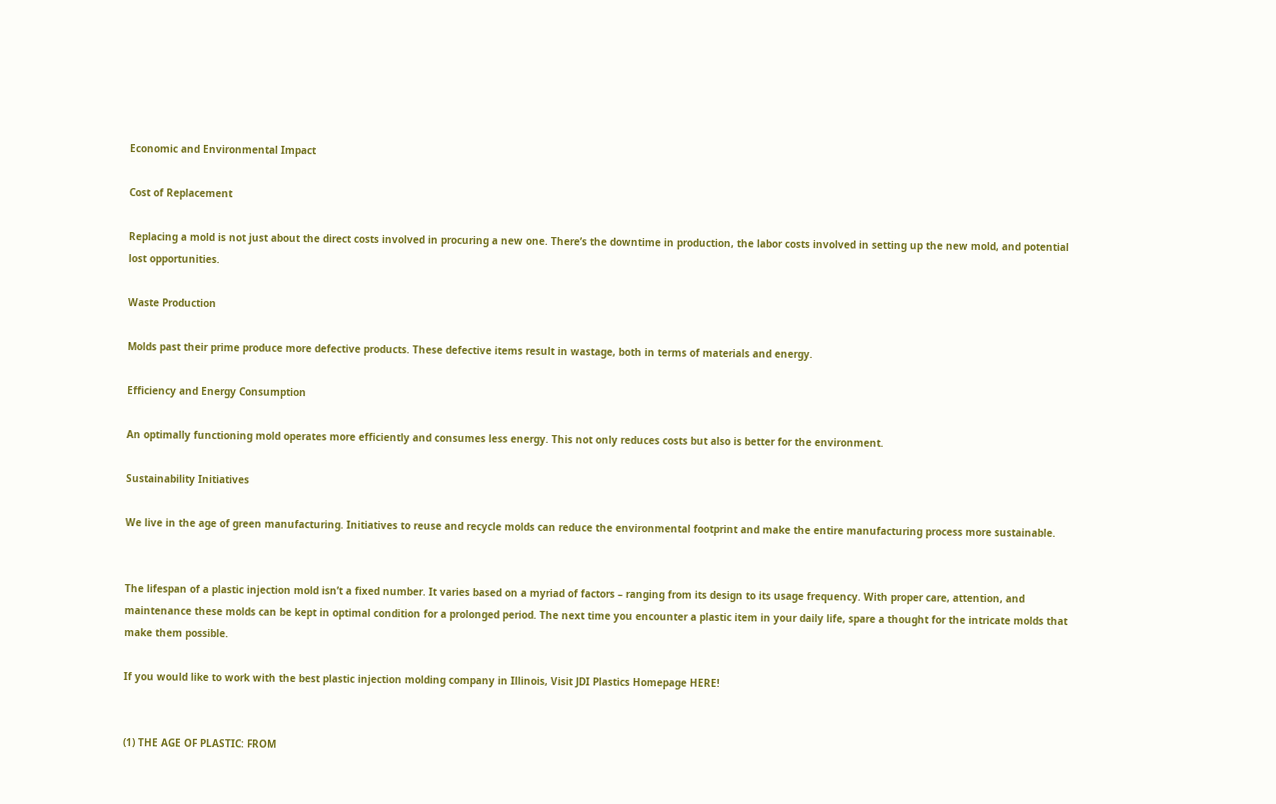Economic and Environmental Impact

Cost of Replacement

Replacing a mold is not just about the direct costs involved in procuring a new one. There’s the downtime in production, the labor costs involved in setting up the new mold, and potential lost opportunities.

Waste Production

Molds past their prime produce more defective products. These defective items result in wastage, both in terms of materials and energy.

Efficiency and Energy Consumption

An optimally functioning mold operates more efficiently and consumes less energy. This not only reduces costs but also is better for the environment.

Sustainability Initiatives

We live in the age of green manufacturing. Initiatives to reuse and recycle molds can reduce the environmental footprint and make the entire manufacturing process more sustainable.


The lifespan of a plastic injection mold isn’t a fixed number. It varies based on a myriad of factors – ranging from its design to its usage frequency. With proper care, attention, and maintenance these molds can be kept in optimal condition for a prolonged period. The next time you encounter a plastic item in your daily life, spare a thought for the intricate molds that make them possible.

If you would like to work with the best plastic injection molding company in Illinois, Visit JDI Plastics Homepage HERE!


(1) THE AGE OF PLASTIC: FROM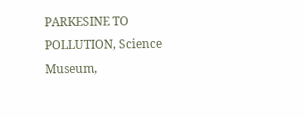PARKESINE TO POLLUTION, Science Museum,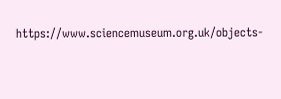https://www.sciencemuseum.org.uk/objects-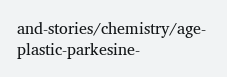and-stories/chemistry/age-plastic-parkesine-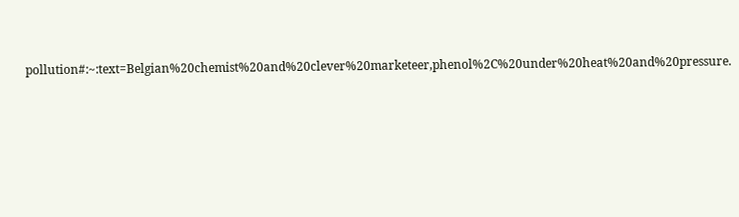pollution#:~:text=Belgian%20chemist%20and%20clever%20marketeer,phenol%2C%20under%20heat%20and%20pressure.